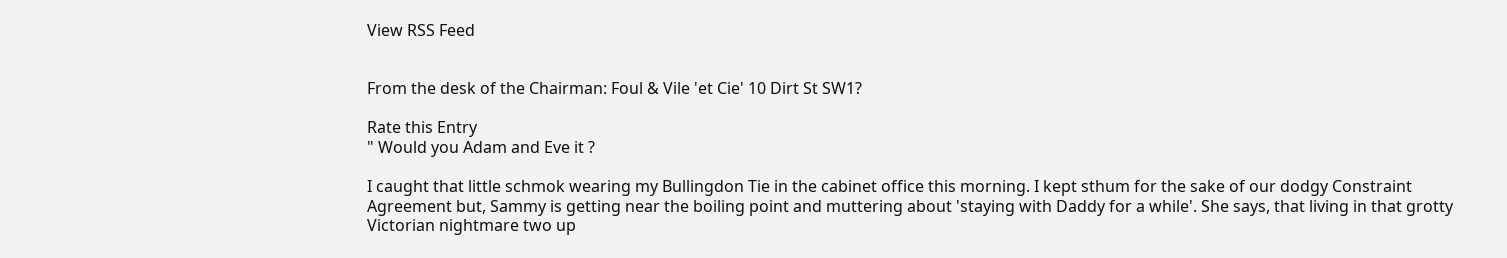View RSS Feed


From the desk of the Chairman: Foul & Vile 'et Cie' 10 Dirt St SW1?

Rate this Entry
" Would you Adam and Eve it ?

I caught that little schmok wearing my Bullingdon Tie in the cabinet office this morning. I kept sthum for the sake of our dodgy Constraint Agreement but, Sammy is getting near the boiling point and muttering about 'staying with Daddy for a while'. She says, that living in that grotty Victorian nightmare two up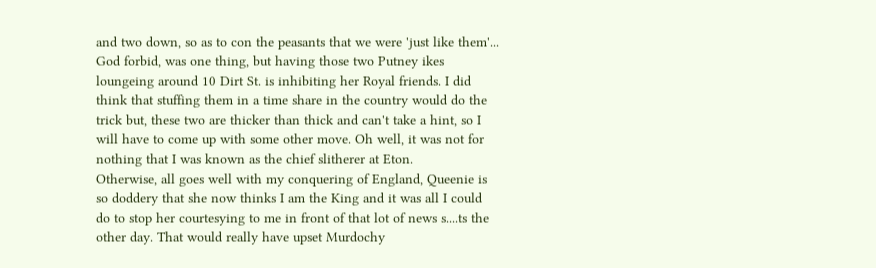and two down, so as to con the peasants that we were 'just like them'... God forbid, was one thing, but having those two Putney ikes loungeing around 10 Dirt St. is inhibiting her Royal friends. I did think that stuffing them in a time share in the country would do the trick but, these two are thicker than thick and can't take a hint, so I will have to come up with some other move. Oh well, it was not for nothing that I was known as the chief slitherer at Eton.
Otherwise, all goes well with my conquering of England, Queenie is so doddery that she now thinks I am the King and it was all I could do to stop her courtesying to me in front of that lot of news s....ts the other day. That would really have upset Murdochy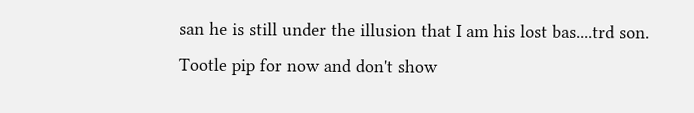san he is still under the illusion that I am his lost bas....trd son.
Tootle pip for now and don't show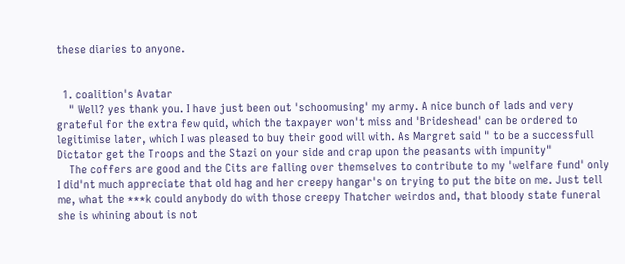these diaries to anyone.


  1. coalition's Avatar
    " Well? yes thank you. I have just been out 'schoomusing' my army. A nice bunch of lads and very grateful for the extra few quid, which the taxpayer won't miss and 'Brideshead' can be ordered to legitimise later, which I was pleased to buy their good will with. As Margret said " to be a successfull Dictator get the Troops and the Stazi on your side and crap upon the peasants with impunity"
    The coffers are good and the Cits are falling over themselves to contribute to my 'welfare fund' only I did'nt much appreciate that old hag and her creepy hangar's on trying to put the bite on me. Just tell me, what the ***k could anybody do with those creepy Thatcher weirdos and, that bloody state funeral she is whining about is not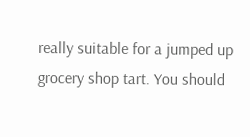really suitable for a jumped up grocery shop tart. You should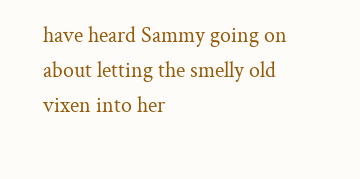have heard Sammy going on about letting the smelly old vixen into her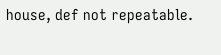house, def not repeatable.